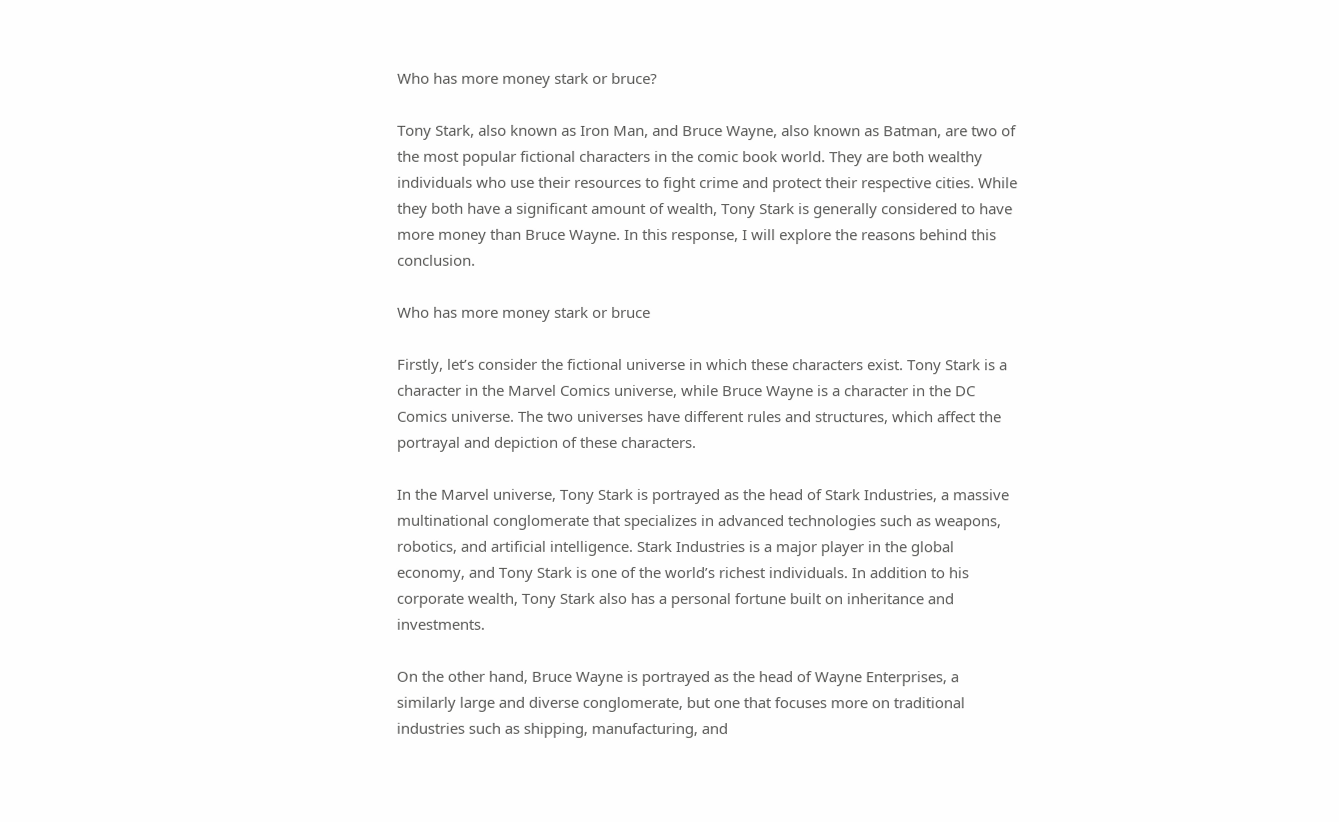Who has more money stark or bruce?

Tony Stark, also known as Iron Man, and Bruce Wayne, also known as Batman, are two of the most popular fictional characters in the comic book world. They are both wealthy individuals who use their resources to fight crime and protect their respective cities. While they both have a significant amount of wealth, Tony Stark is generally considered to have more money than Bruce Wayne. In this response, I will explore the reasons behind this conclusion.

Who has more money stark or bruce

Firstly, let’s consider the fictional universe in which these characters exist. Tony Stark is a character in the Marvel Comics universe, while Bruce Wayne is a character in the DC Comics universe. The two universes have different rules and structures, which affect the portrayal and depiction of these characters.

In the Marvel universe, Tony Stark is portrayed as the head of Stark Industries, a massive multinational conglomerate that specializes in advanced technologies such as weapons, robotics, and artificial intelligence. Stark Industries is a major player in the global economy, and Tony Stark is one of the world’s richest individuals. In addition to his corporate wealth, Tony Stark also has a personal fortune built on inheritance and investments.

On the other hand, Bruce Wayne is portrayed as the head of Wayne Enterprises, a similarly large and diverse conglomerate, but one that focuses more on traditional industries such as shipping, manufacturing, and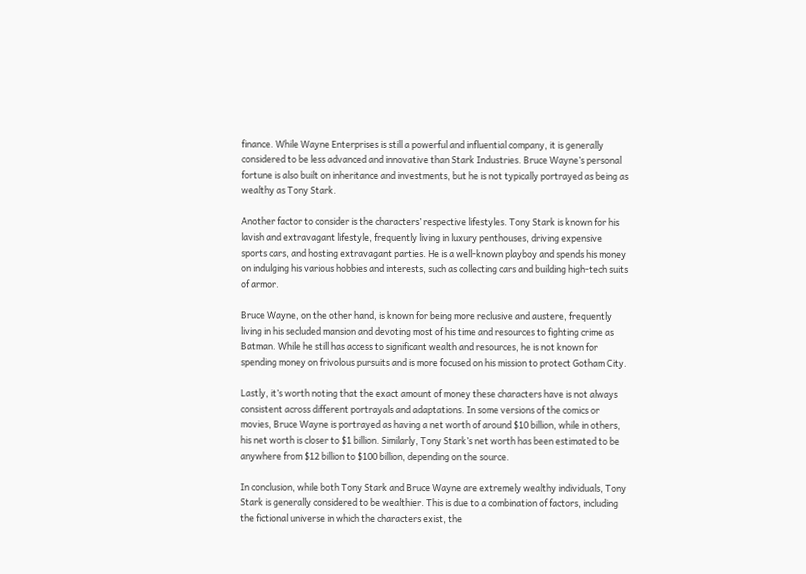finance. While Wayne Enterprises is still a powerful and influential company, it is generally considered to be less advanced and innovative than Stark Industries. Bruce Wayne’s personal fortune is also built on inheritance and investments, but he is not typically portrayed as being as wealthy as Tony Stark.

Another factor to consider is the characters’ respective lifestyles. Tony Stark is known for his lavish and extravagant lifestyle, frequently living in luxury penthouses, driving expensive sports cars, and hosting extravagant parties. He is a well-known playboy and spends his money on indulging his various hobbies and interests, such as collecting cars and building high-tech suits of armor.

Bruce Wayne, on the other hand, is known for being more reclusive and austere, frequently living in his secluded mansion and devoting most of his time and resources to fighting crime as Batman. While he still has access to significant wealth and resources, he is not known for spending money on frivolous pursuits and is more focused on his mission to protect Gotham City.

Lastly, it’s worth noting that the exact amount of money these characters have is not always consistent across different portrayals and adaptations. In some versions of the comics or movies, Bruce Wayne is portrayed as having a net worth of around $10 billion, while in others, his net worth is closer to $1 billion. Similarly, Tony Stark’s net worth has been estimated to be anywhere from $12 billion to $100 billion, depending on the source.

In conclusion, while both Tony Stark and Bruce Wayne are extremely wealthy individuals, Tony Stark is generally considered to be wealthier. This is due to a combination of factors, including the fictional universe in which the characters exist, the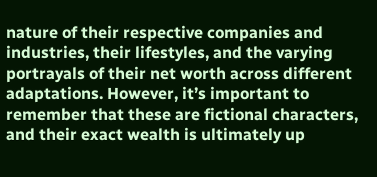nature of their respective companies and industries, their lifestyles, and the varying portrayals of their net worth across different adaptations. However, it’s important to remember that these are fictional characters, and their exact wealth is ultimately up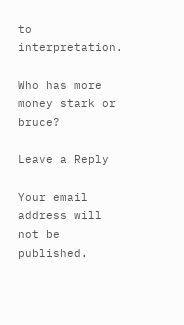to interpretation.

Who has more money stark or bruce?

Leave a Reply

Your email address will not be published.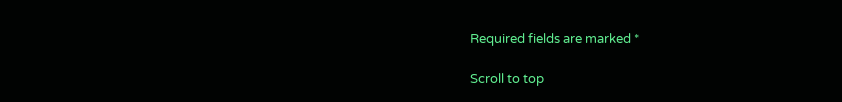Required fields are marked *

Scroll to top